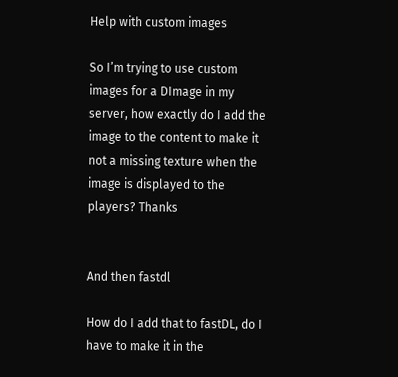Help with custom images

So I’m trying to use custom images for a DImage in my server, how exactly do I add the image to the content to make it not a missing texture when the image is displayed to the players? Thanks


And then fastdl

How do I add that to fastDL, do I have to make it in the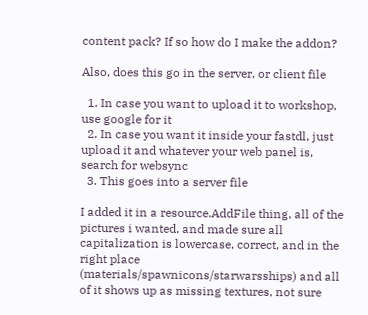content pack? If so how do I make the addon?

Also, does this go in the server, or client file

  1. In case you want to upload it to workshop, use google for it
  2. In case you want it inside your fastdl, just upload it and whatever your web panel is, search for websync
  3. This goes into a server file

I added it in a resource.AddFile thing, all of the pictures i wanted, and made sure all capitalization is lowercase, correct, and in the right place (materials/spawnicons/starwarsships) and all of it shows up as missing textures, not sure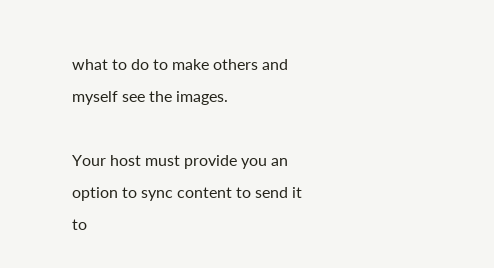what to do to make others and myself see the images.

Your host must provide you an option to sync content to send it to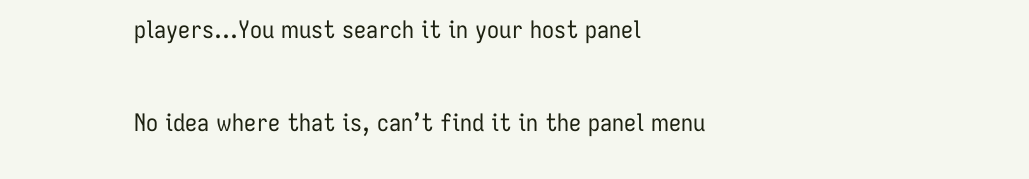players…You must search it in your host panel

No idea where that is, can’t find it in the panel menu